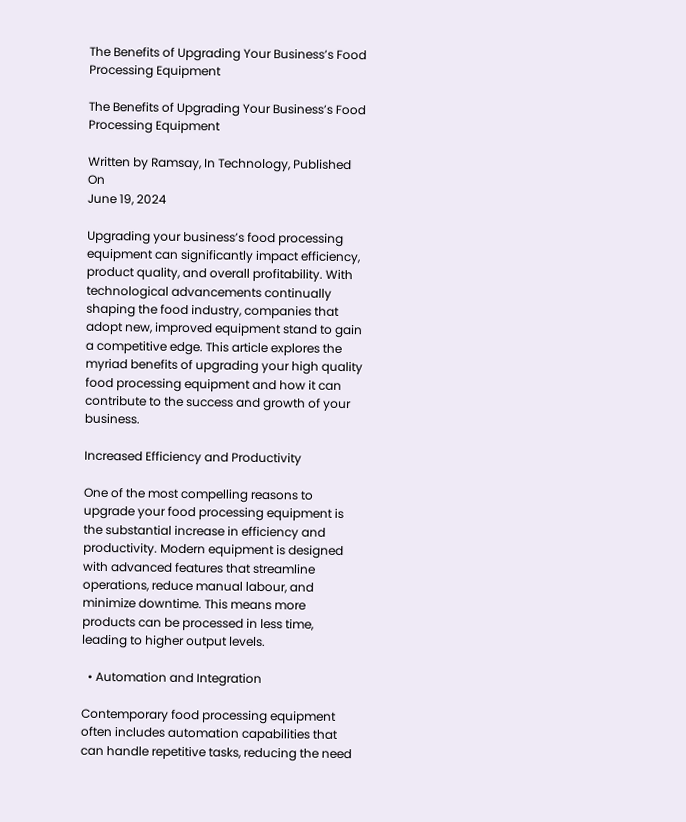The Benefits of Upgrading Your Business’s Food Processing Equipment

The Benefits of Upgrading Your Business’s Food Processing Equipment

Written by Ramsay, In Technology, Published On
June 19, 2024

Upgrading your business’s food processing equipment can significantly impact efficiency, product quality, and overall profitability. With technological advancements continually shaping the food industry, companies that adopt new, improved equipment stand to gain a competitive edge. This article explores the myriad benefits of upgrading your high quality food processing equipment and how it can contribute to the success and growth of your business.

Increased Efficiency and Productivity

One of the most compelling reasons to upgrade your food processing equipment is the substantial increase in efficiency and productivity. Modern equipment is designed with advanced features that streamline operations, reduce manual labour, and minimize downtime. This means more products can be processed in less time, leading to higher output levels.

  • Automation and Integration

Contemporary food processing equipment often includes automation capabilities that can handle repetitive tasks, reducing the need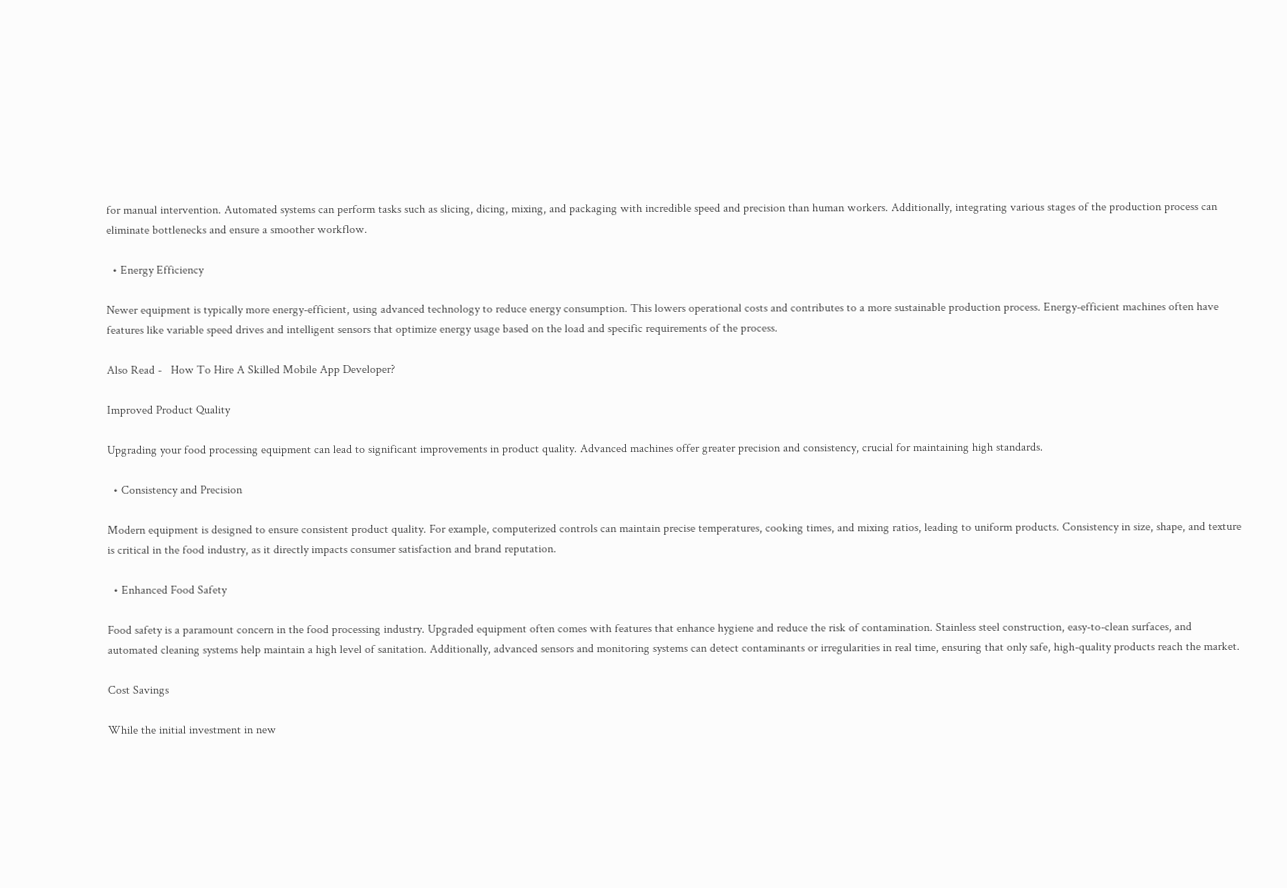for manual intervention. Automated systems can perform tasks such as slicing, dicing, mixing, and packaging with incredible speed and precision than human workers. Additionally, integrating various stages of the production process can eliminate bottlenecks and ensure a smoother workflow.

  • Energy Efficiency

Newer equipment is typically more energy-efficient, using advanced technology to reduce energy consumption. This lowers operational costs and contributes to a more sustainable production process. Energy-efficient machines often have features like variable speed drives and intelligent sensors that optimize energy usage based on the load and specific requirements of the process.

Also Read -   How To Hire A Skilled Mobile App Developer?

Improved Product Quality

Upgrading your food processing equipment can lead to significant improvements in product quality. Advanced machines offer greater precision and consistency, crucial for maintaining high standards.

  • Consistency and Precision

Modern equipment is designed to ensure consistent product quality. For example, computerized controls can maintain precise temperatures, cooking times, and mixing ratios, leading to uniform products. Consistency in size, shape, and texture is critical in the food industry, as it directly impacts consumer satisfaction and brand reputation.

  • Enhanced Food Safety

Food safety is a paramount concern in the food processing industry. Upgraded equipment often comes with features that enhance hygiene and reduce the risk of contamination. Stainless steel construction, easy-to-clean surfaces, and automated cleaning systems help maintain a high level of sanitation. Additionally, advanced sensors and monitoring systems can detect contaminants or irregularities in real time, ensuring that only safe, high-quality products reach the market.

Cost Savings

While the initial investment in new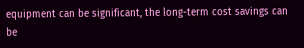equipment can be significant, the long-term cost savings can be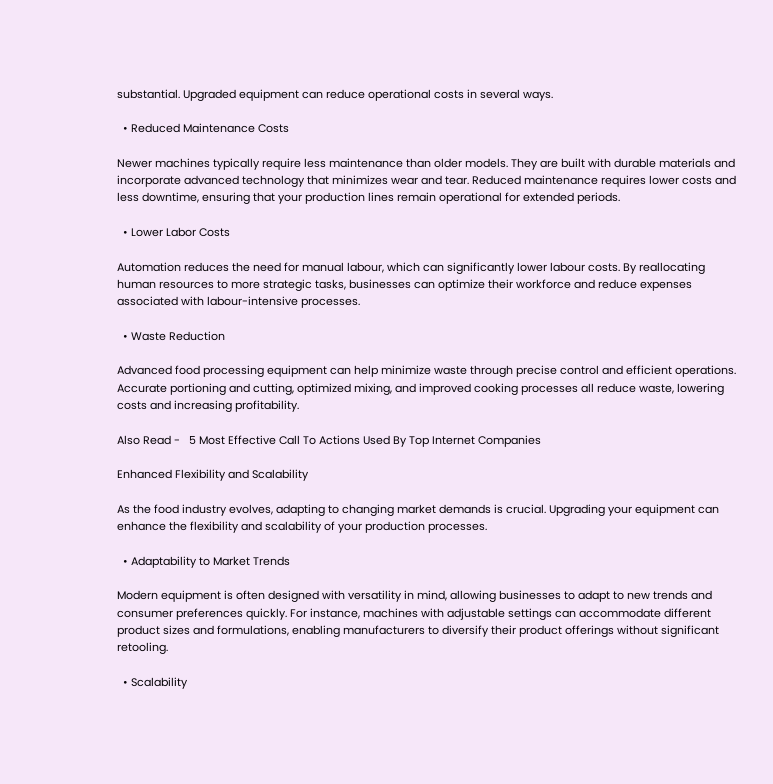substantial. Upgraded equipment can reduce operational costs in several ways.

  • Reduced Maintenance Costs

Newer machines typically require less maintenance than older models. They are built with durable materials and incorporate advanced technology that minimizes wear and tear. Reduced maintenance requires lower costs and less downtime, ensuring that your production lines remain operational for extended periods.

  • Lower Labor Costs

Automation reduces the need for manual labour, which can significantly lower labour costs. By reallocating human resources to more strategic tasks, businesses can optimize their workforce and reduce expenses associated with labour-intensive processes.

  • Waste Reduction

Advanced food processing equipment can help minimize waste through precise control and efficient operations. Accurate portioning and cutting, optimized mixing, and improved cooking processes all reduce waste, lowering costs and increasing profitability.

Also Read -   5 Most Effective Call To Actions Used By Top Internet Companies

Enhanced Flexibility and Scalability

As the food industry evolves, adapting to changing market demands is crucial. Upgrading your equipment can enhance the flexibility and scalability of your production processes.

  • Adaptability to Market Trends

Modern equipment is often designed with versatility in mind, allowing businesses to adapt to new trends and consumer preferences quickly. For instance, machines with adjustable settings can accommodate different product sizes and formulations, enabling manufacturers to diversify their product offerings without significant retooling.

  • Scalability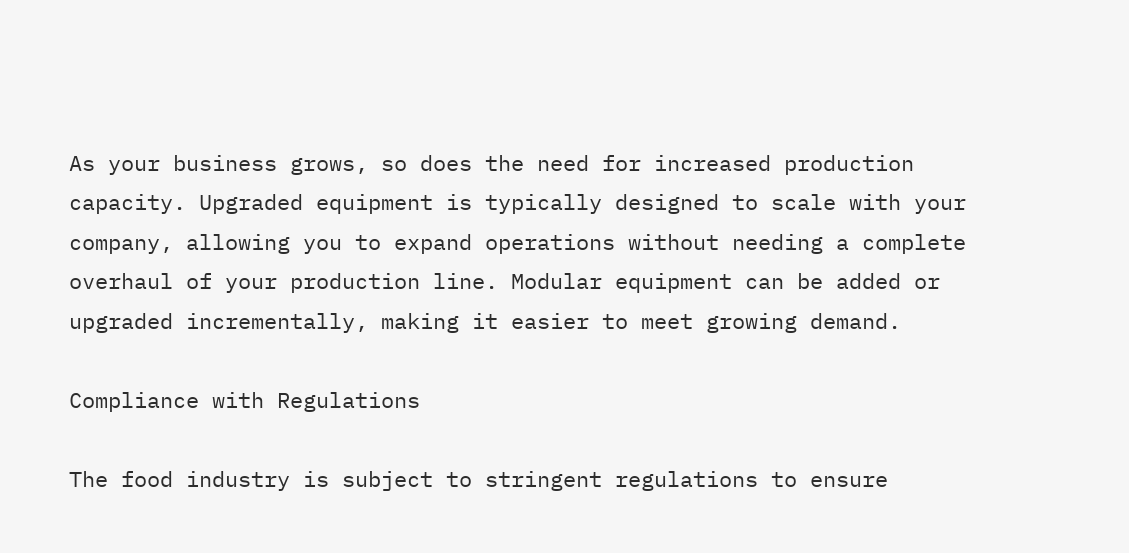As your business grows, so does the need for increased production capacity. Upgraded equipment is typically designed to scale with your company, allowing you to expand operations without needing a complete overhaul of your production line. Modular equipment can be added or upgraded incrementally, making it easier to meet growing demand.

Compliance with Regulations

The food industry is subject to stringent regulations to ensure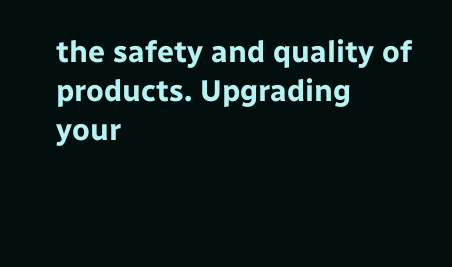the safety and quality of products. Upgrading your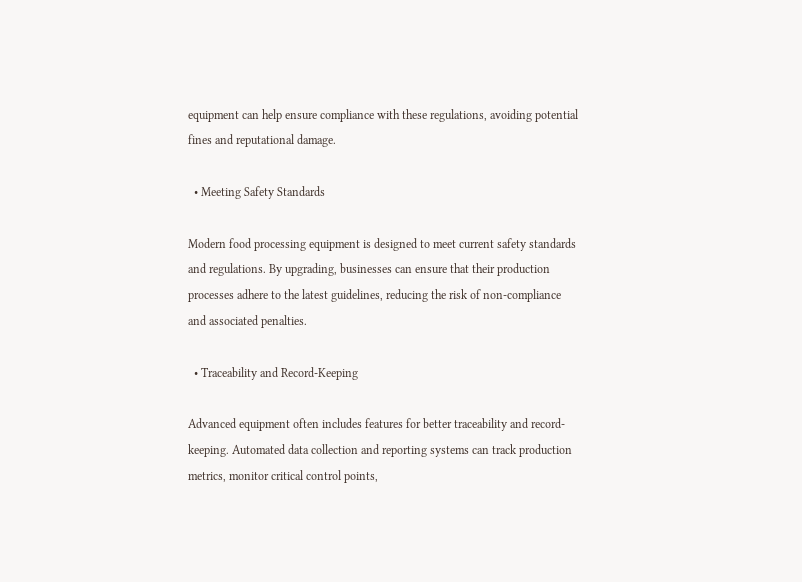equipment can help ensure compliance with these regulations, avoiding potential fines and reputational damage.

  • Meeting Safety Standards

Modern food processing equipment is designed to meet current safety standards and regulations. By upgrading, businesses can ensure that their production processes adhere to the latest guidelines, reducing the risk of non-compliance and associated penalties.

  • Traceability and Record-Keeping

Advanced equipment often includes features for better traceability and record-keeping. Automated data collection and reporting systems can track production metrics, monitor critical control points,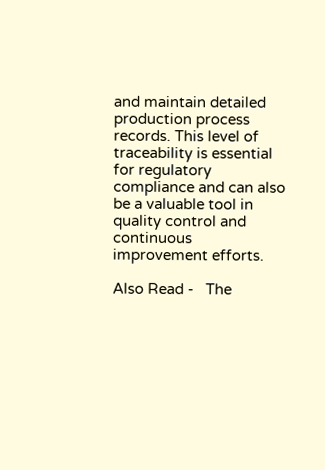and maintain detailed production process records. This level of traceability is essential for regulatory compliance and can also be a valuable tool in quality control and continuous improvement efforts.

Also Read -   The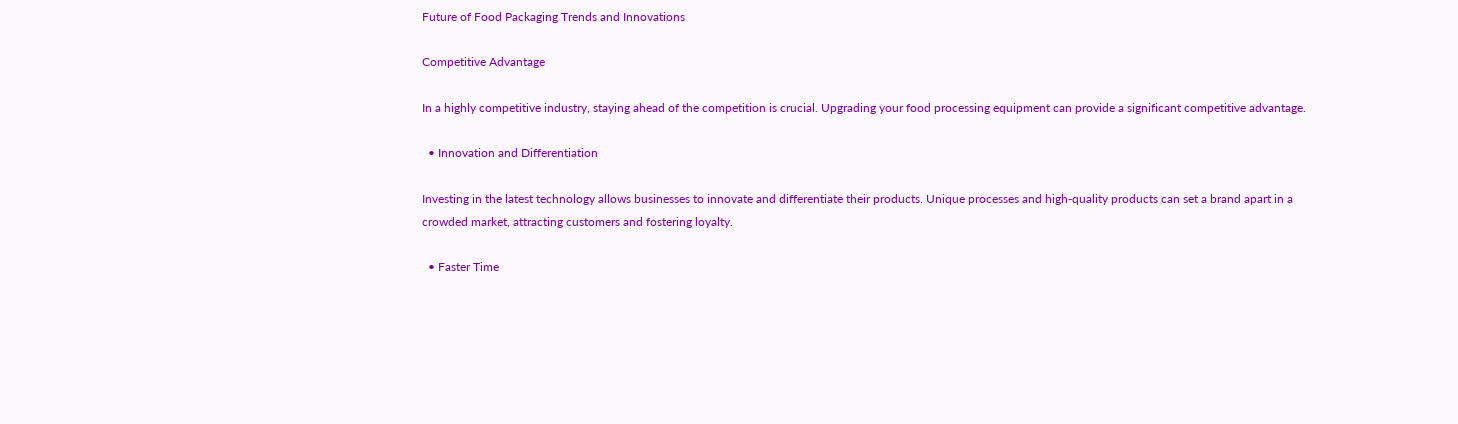Future of Food Packaging Trends and Innovations

Competitive Advantage

In a highly competitive industry, staying ahead of the competition is crucial. Upgrading your food processing equipment can provide a significant competitive advantage.

  • Innovation and Differentiation

Investing in the latest technology allows businesses to innovate and differentiate their products. Unique processes and high-quality products can set a brand apart in a crowded market, attracting customers and fostering loyalty.

  • Faster Time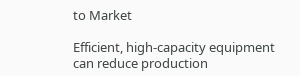to Market

Efficient, high-capacity equipment can reduce production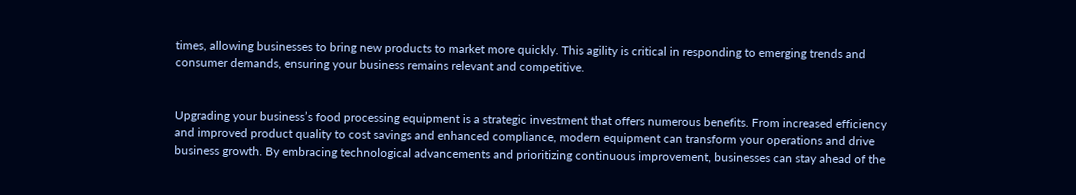times, allowing businesses to bring new products to market more quickly. This agility is critical in responding to emerging trends and consumer demands, ensuring your business remains relevant and competitive.


Upgrading your business’s food processing equipment is a strategic investment that offers numerous benefits. From increased efficiency and improved product quality to cost savings and enhanced compliance, modern equipment can transform your operations and drive business growth. By embracing technological advancements and prioritizing continuous improvement, businesses can stay ahead of the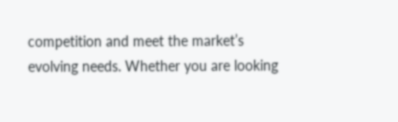competition and meet the market’s evolving needs. Whether you are looking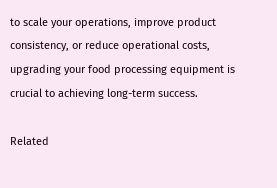to scale your operations, improve product consistency, or reduce operational costs, upgrading your food processing equipment is crucial to achieving long-term success.

Related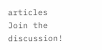articles
Join the discussion!